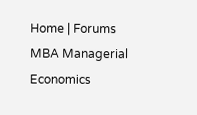Home | Forums MBA Managerial Economics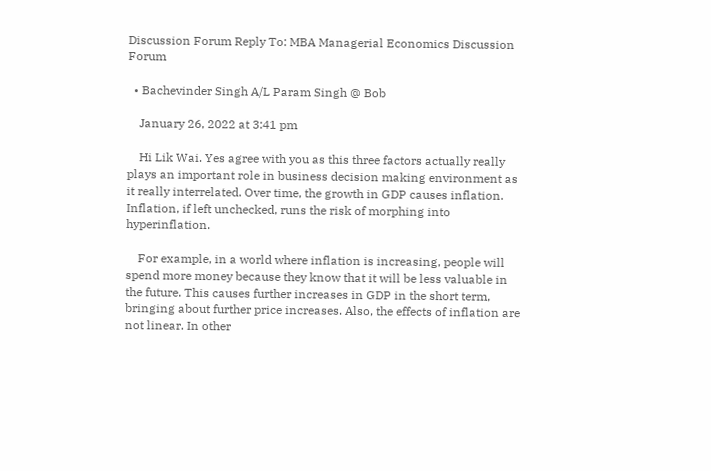Discussion Forum Reply To: MBA Managerial Economics Discussion Forum

  • Bachevinder Singh A/L Param Singh @ Bob

    January 26, 2022 at 3:41 pm

    Hi Lik Wai. Yes agree with you as this three factors actually really plays an important role in business decision making environment as it really interrelated. Over time, the growth in GDP causes inflation. Inflation, if left unchecked, runs the risk of morphing into hyperinflation.

    For example, in a world where inflation is increasing, people will spend more money because they know that it will be less valuable in the future. This causes further increases in GDP in the short term, bringing about further price increases. Also, the effects of inflation are not linear. In other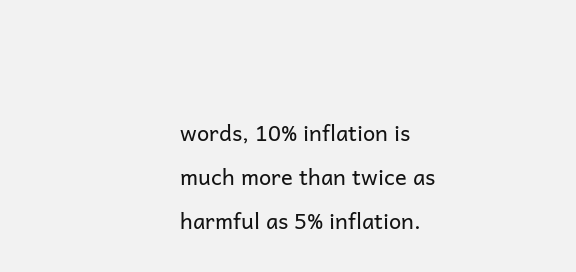words, 10% inflation is much more than twice as harmful as 5% inflation.